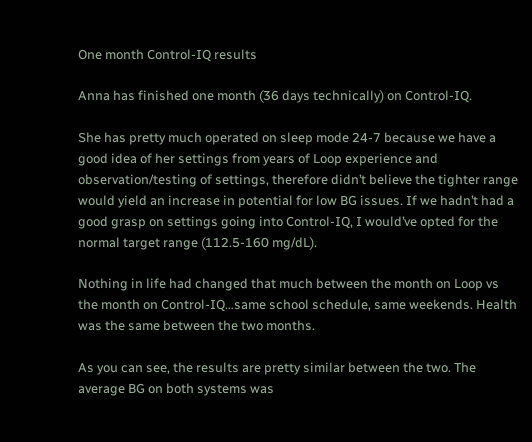One month Control-IQ results

Anna has finished one month (36 days technically) on Control-IQ.

She has pretty much operated on sleep mode 24-7 because we have a good idea of her settings from years of Loop experience and observation/testing of settings, therefore didn’t believe the tighter range would yield an increase in potential for low BG issues. If we hadn’t had a good grasp on settings going into Control-IQ, I would’ve opted for the normal target range (112.5-160 mg/dL).

Nothing in life had changed that much between the month on Loop vs the month on Control-IQ…same school schedule, same weekends. Health was the same between the two months.

As you can see, the results are pretty similar between the two. The average BG on both systems was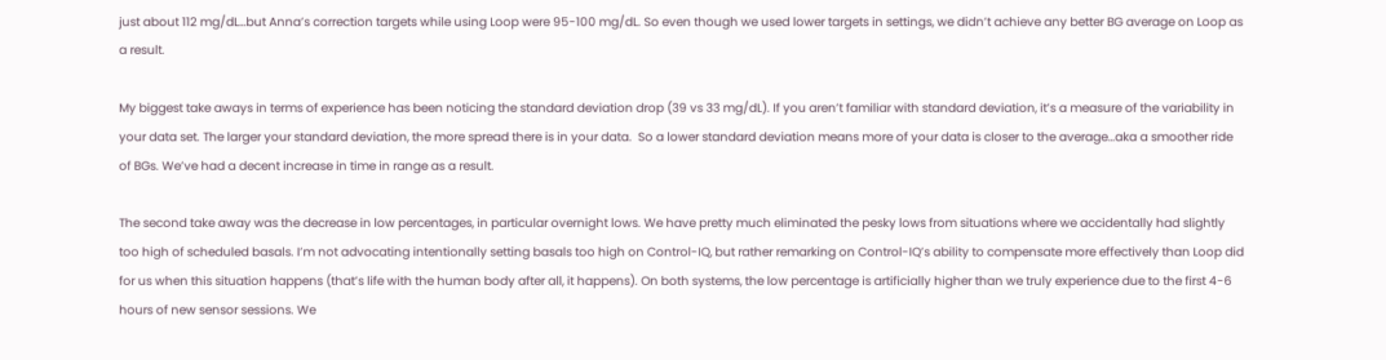just about 112 mg/dL…but Anna’s correction targets while using Loop were 95-100 mg/dL. So even though we used lower targets in settings, we didn’t achieve any better BG average on Loop as a result.

My biggest take aways in terms of experience has been noticing the standard deviation drop (39 vs 33 mg/dL). If you aren’t familiar with standard deviation, it’s a measure of the variability in your data set. The larger your standard deviation, the more spread there is in your data.  So a lower standard deviation means more of your data is closer to the average…aka a smoother ride of BGs. We’ve had a decent increase in time in range as a result.

The second take away was the decrease in low percentages, in particular overnight lows. We have pretty much eliminated the pesky lows from situations where we accidentally had slightly too high of scheduled basals. I’m not advocating intentionally setting basals too high on Control-IQ, but rather remarking on Control-IQ’s ability to compensate more effectively than Loop did for us when this situation happens (that’s life with the human body after all, it happens). On both systems, the low percentage is artificially higher than we truly experience due to the first 4-6 hours of new sensor sessions. We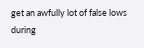get an awfully lot of false lows during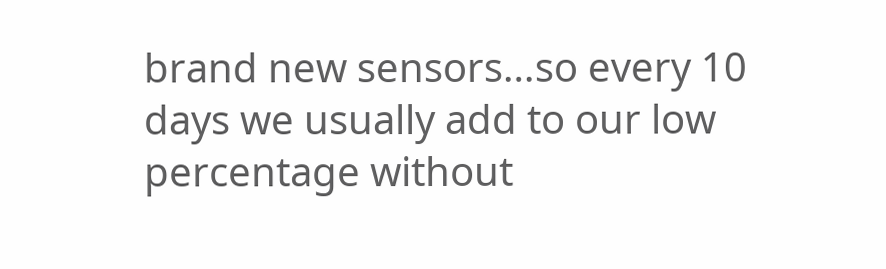brand new sensors…so every 10 days we usually add to our low percentage without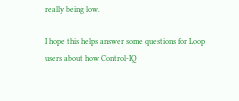really being low.

I hope this helps answer some questions for Loop users about how Control-IQ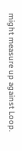might measure up against Loop.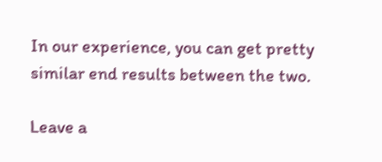In our experience, you can get pretty similar end results between the two.

Leave a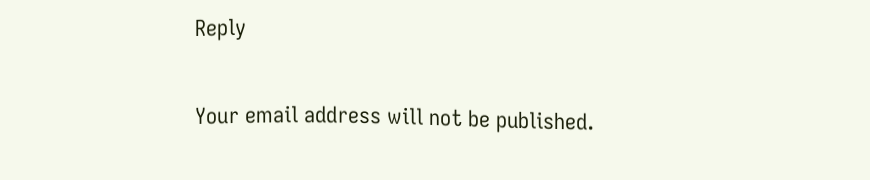Reply

Your email address will not be published.